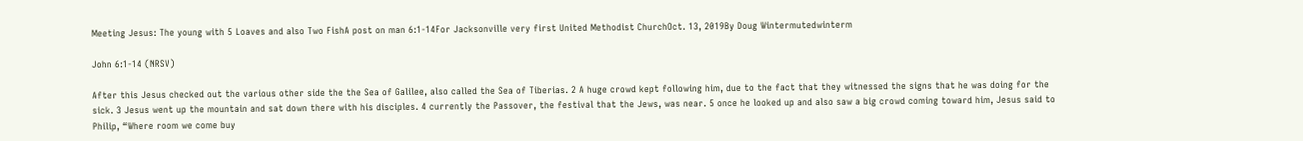Meeting Jesus: The young with 5 Loaves and also Two FishA post on man 6:1-14For Jacksonville very first United Methodist ChurchOct. 13, 2019By Doug Wintermutedwinterm

John 6:1-14 (NRSV)

After this Jesus checked out the various other side the the Sea of Galilee, also called the Sea of Tiberias. 2 A huge crowd kept following him, due to the fact that they witnessed the signs that he was doing for the sick. 3 Jesus went up the mountain and sat down there with his disciples. 4 currently the Passover, the festival that the Jews, was near. 5 once he looked up and also saw a big crowd coming toward him, Jesus said to Philip, “Where room we come buy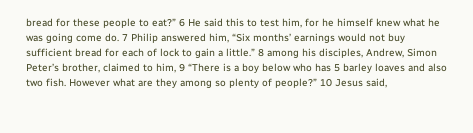bread for these people to eat?” 6 He said this to test him, for he himself knew what he was going come do. 7 Philip answered him, “Six months’ earnings would not buy sufficient bread for each of lock to gain a little.” 8 among his disciples, Andrew, Simon Peter’s brother, claimed to him, 9 “There is a boy below who has 5 barley loaves and also two fish. However what are they among so plenty of people?” 10 Jesus said,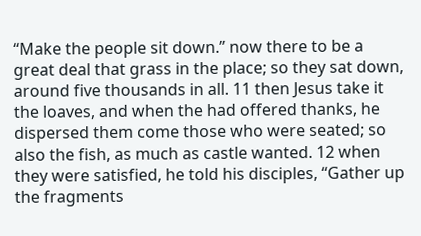“Make the people sit down.” now there to be a great deal that grass in the place; so they sat down, around five thousands in all. 11 then Jesus take it the loaves, and when the had offered thanks, he dispersed them come those who were seated; so also the fish, as much as castle wanted. 12 when they were satisfied, he told his disciples, “Gather up the fragments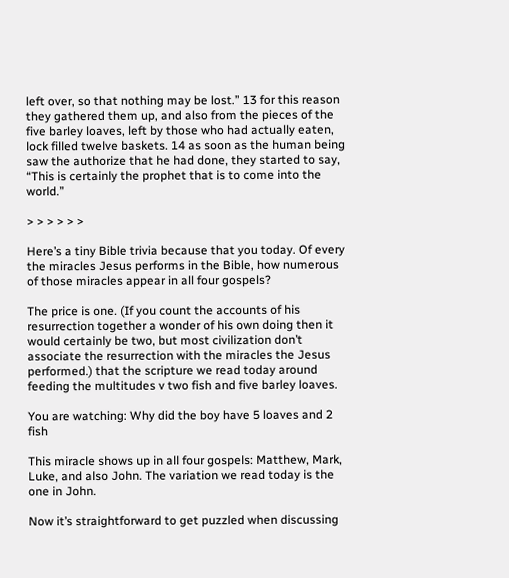left over, so that nothing may be lost.” 13 for this reason they gathered them up, and also from the pieces of the five barley loaves, left by those who had actually eaten, lock filled twelve baskets. 14 as soon as the human being saw the authorize that he had done, they started to say, “This is certainly the prophet that is to come into the world.”

> > > > > >

Here’s a tiny Bible trivia because that you today. Of every the miracles Jesus performs in the Bible, how numerous of those miracles appear in all four gospels?

The price is one. (If you count the accounts of his resurrection together a wonder of his own doing then it would certainly be two, but most civilization don’t associate the resurrection with the miracles the Jesus performed.) that the scripture we read today around feeding the multitudes v two fish and five barley loaves.

You are watching: Why did the boy have 5 loaves and 2 fish

This miracle shows up in all four gospels: Matthew, Mark, Luke, and also John. The variation we read today is the one in John.

Now it’s straightforward to get puzzled when discussing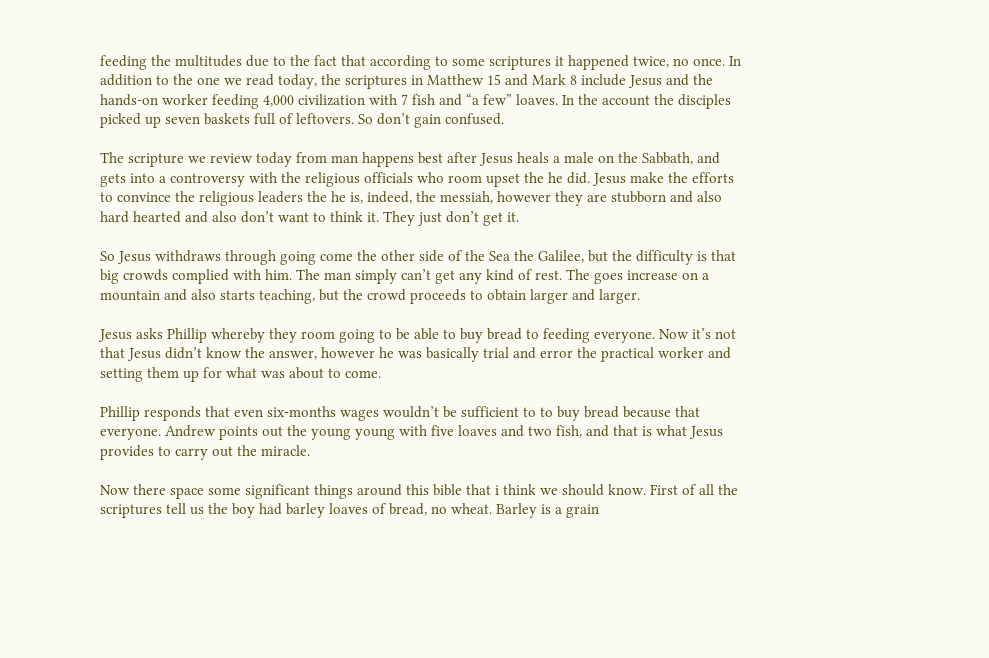feeding the multitudes due to the fact that according to some scriptures it happened twice, no once. In addition to the one we read today, the scriptures in Matthew 15 and Mark 8 include Jesus and the hands-on worker feeding 4,000 civilization with 7 fish and “a few” loaves. In the account the disciples picked up seven baskets full of leftovers. So don’t gain confused.

The scripture we review today from man happens best after Jesus heals a male on the Sabbath, and gets into a controversy with the religious officials who room upset the he did. Jesus make the efforts to convince the religious leaders the he is, indeed, the messiah, however they are stubborn and also hard hearted and also don’t want to think it. They just don’t get it.

So Jesus withdraws through going come the other side of the Sea the Galilee, but the difficulty is that big crowds complied with him. The man simply can’t get any kind of rest. The goes increase on a mountain and also starts teaching, but the crowd proceeds to obtain larger and larger.

Jesus asks Phillip whereby they room going to be able to buy bread to feeding everyone. Now it’s not that Jesus didn’t know the answer, however he was basically trial and error the practical worker and setting them up for what was about to come.

Phillip responds that even six-months wages wouldn’t be sufficient to to buy bread because that everyone. Andrew points out the young young with five loaves and two fish, and that is what Jesus provides to carry out the miracle.

Now there space some significant things around this bible that i think we should know. First of all the scriptures tell us the boy had barley loaves of bread, no wheat. Barley is a grain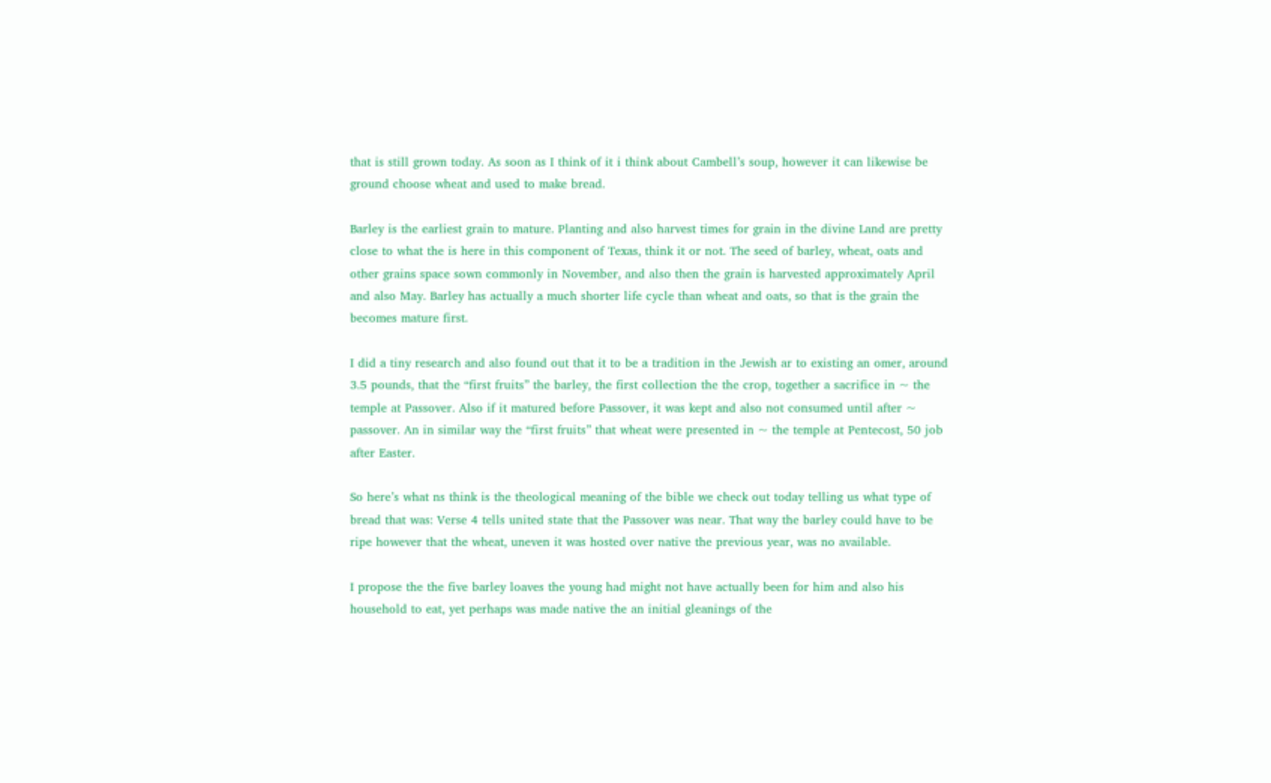that is still grown today. As soon as I think of it i think about Cambell’s soup, however it can likewise be ground choose wheat and used to make bread.

Barley is the earliest grain to mature. Planting and also harvest times for grain in the divine Land are pretty close to what the is here in this component of Texas, think it or not. The seed of barley, wheat, oats and other grains space sown commonly in November, and also then the grain is harvested approximately April and also May. Barley has actually a much shorter life cycle than wheat and oats, so that is the grain the becomes mature first.

I did a tiny research and also found out that it to be a tradition in the Jewish ar to existing an omer, around 3.5 pounds, that the “first fruits” the barley, the first collection the the crop, together a sacrifice in ~ the temple at Passover. Also if it matured before Passover, it was kept and also not consumed until after ~ passover. An in similar way the “first fruits” that wheat were presented in ~ the temple at Pentecost, 50 job after Easter.

So here’s what ns think is the theological meaning of the bible we check out today telling us what type of bread that was: Verse 4 tells united state that the Passover was near. That way the barley could have to be ripe however that the wheat, uneven it was hosted over native the previous year, was no available.

I propose the the five barley loaves the young had might not have actually been for him and also his household to eat, yet perhaps was made native the an initial gleanings of the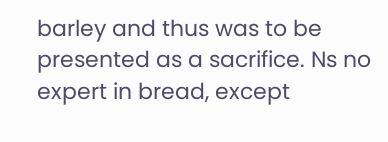barley and thus was to be presented as a sacrifice. Ns no expert in bread, except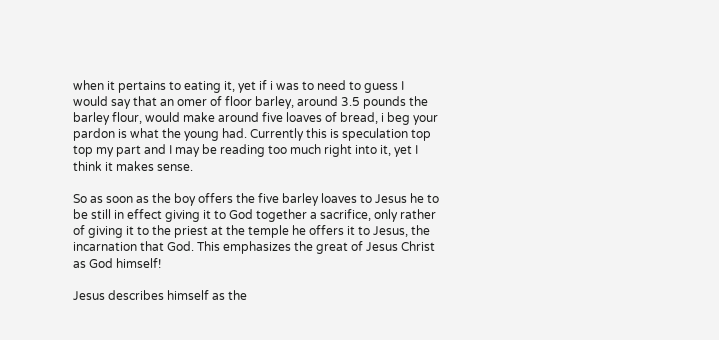when it pertains to eating it, yet if i was to need to guess I would say that an omer of floor barley, around 3.5 pounds the barley flour, would make around five loaves of bread, i beg your pardon is what the young had. Currently this is speculation top top my part and I may be reading too much right into it, yet I think it makes sense.

So as soon as the boy offers the five barley loaves to Jesus he to be still in effect giving it to God together a sacrifice, only rather of giving it to the priest at the temple he offers it to Jesus, the incarnation that God. This emphasizes the great of Jesus Christ as God himself!

Jesus describes himself as the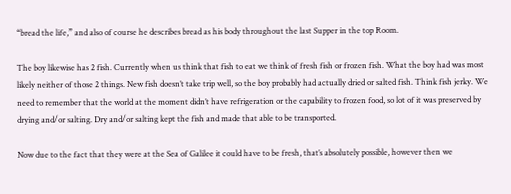“bread the life,” and also of course he describes bread as his body throughout the last Supper in the top Room.

The boy likewise has 2 fish. Currently when us think that fish to eat we think of fresh fish or frozen fish. What the boy had was most likely neither of those 2 things. New fish doesn’t take trip well, so the boy probably had actually dried or salted fish. Think fish jerky. We need to remember that the world at the moment didn’t have refrigeration or the capability to frozen food, so lot of it was preserved by drying and/or salting. Dry and/or salting kept the fish and made that able to be transported.

Now due to the fact that they were at the Sea of Galilee it could have to be fresh, that’s absolutely possible, however then we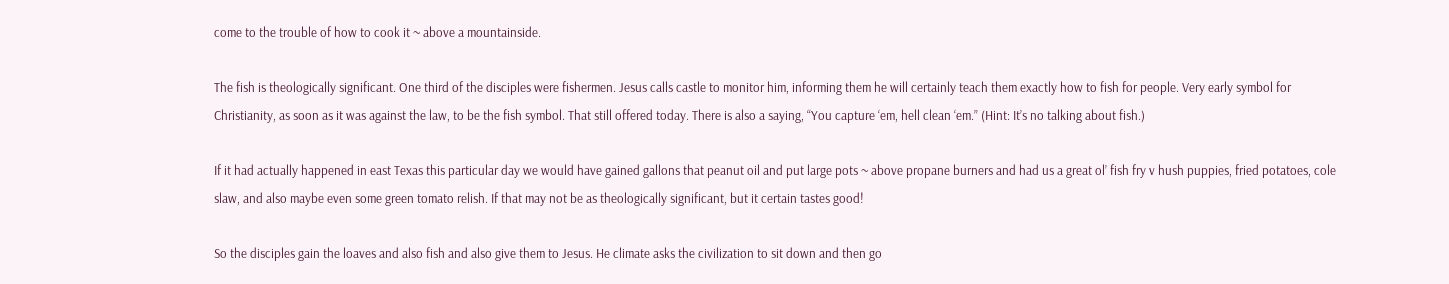come to the trouble of how to cook it ~ above a mountainside.

The fish is theologically significant. One third of the disciples were fishermen. Jesus calls castle to monitor him, informing them he will certainly teach them exactly how to fish for people. Very early symbol for Christianity, as soon as it was against the law, to be the fish symbol. That still offered today. There is also a saying, “You capture ‘em, hell clean ‘em.” (Hint: It’s no talking about fish.)

If it had actually happened in east Texas this particular day we would have gained gallons that peanut oil and put large pots ~ above propane burners and had us a great ol’ fish fry v hush puppies, fried potatoes, cole slaw, and also maybe even some green tomato relish. If that may not be as theologically significant, but it certain tastes good!

So the disciples gain the loaves and also fish and also give them to Jesus. He climate asks the civilization to sit down and then go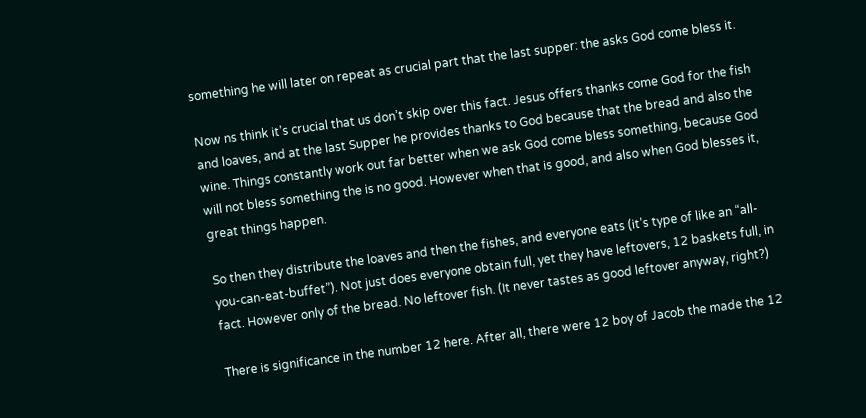something he will later on repeat as crucial part that the last supper: the asks God come bless it.

Now ns think it’s crucial that us don’t skip over this fact. Jesus offers thanks come God for the fish and loaves, and at the last Supper he provides thanks to God because that the bread and also the wine. Things constantly work out far better when we ask God come bless something, because God will not bless something the is no good. However when that is good, and also when God blesses it, great things happen.

So then they distribute the loaves and then the fishes, and everyone eats (it’s type of like an “all-you-can-eat-buffet”). Not just does everyone obtain full, yet they have leftovers, 12 baskets full, in fact. However only of the bread. No leftover fish. (It never tastes as good leftover anyway, right?)

There is significance in the number 12 here. After all, there were 12 boy of Jacob the made the 12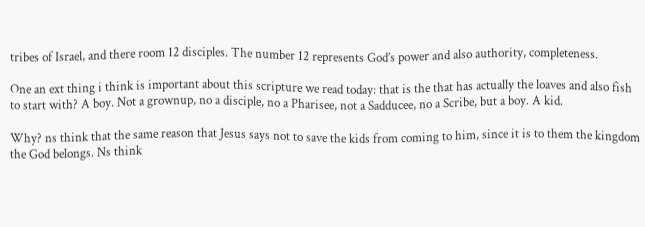tribes of Israel, and there room 12 disciples. The number 12 represents God’s power and also authority, completeness.

One an ext thing i think is important about this scripture we read today: that is the that has actually the loaves and also fish to start with? A boy. Not a grownup, no a disciple, no a Pharisee, not a Sadducee, no a Scribe, but a boy. A kid.

Why? ns think that the same reason that Jesus says not to save the kids from coming to him, since it is to them the kingdom the God belongs. Ns think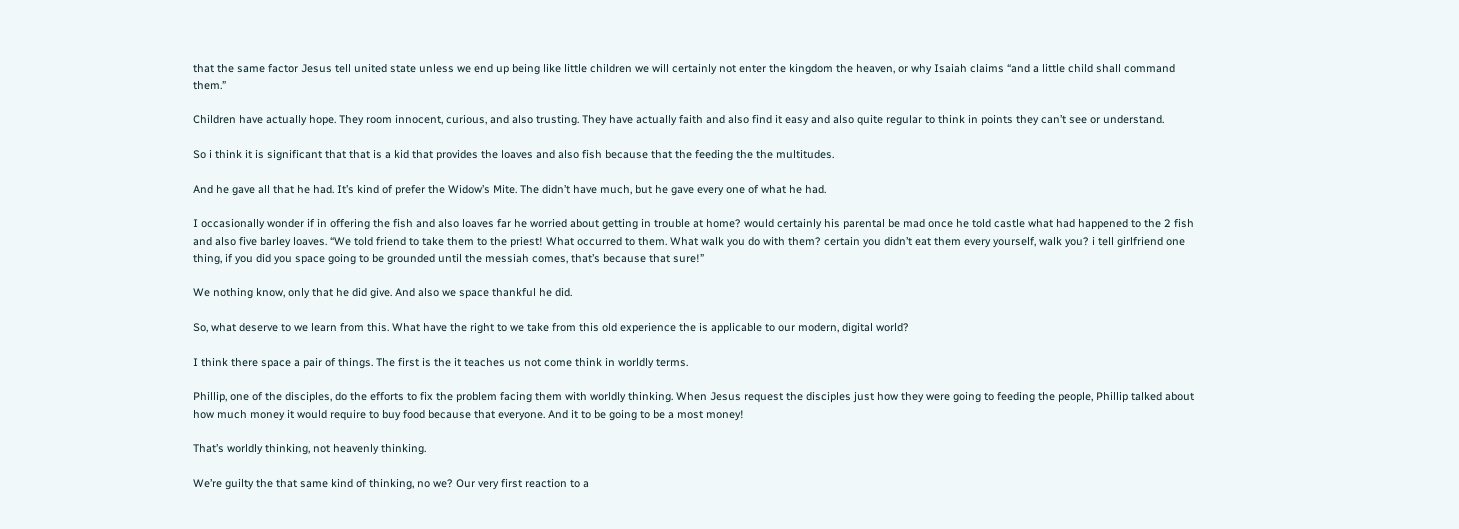that the same factor Jesus tell united state unless we end up being like little children we will certainly not enter the kingdom the heaven, or why Isaiah claims “and a little child shall command them.”

Children have actually hope. They room innocent, curious, and also trusting. They have actually faith and also find it easy and also quite regular to think in points they can’t see or understand.

So i think it is significant that that is a kid that provides the loaves and also fish because that the feeding the the multitudes.

And he gave all that he had. It’s kind of prefer the Widow’s Mite. The didn’t have much, but he gave every one of what he had.

I occasionally wonder if in offering the fish and also loaves far he worried about getting in trouble at home? would certainly his parental be mad once he told castle what had happened to the 2 fish and also five barley loaves. “We told friend to take them to the priest! What occurred to them. What walk you do with them? certain you didn’t eat them every yourself, walk you? i tell girlfriend one thing, if you did you space going to be grounded until the messiah comes, that’s because that sure!”

We nothing know, only that he did give. And also we space thankful he did.

So, what deserve to we learn from this. What have the right to we take from this old experience the is applicable to our modern, digital world?

I think there space a pair of things. The first is the it teaches us not come think in worldly terms.

Phillip, one of the disciples, do the efforts to fix the problem facing them with worldly thinking. When Jesus request the disciples just how they were going to feeding the people, Phillip talked about how much money it would require to buy food because that everyone. And it to be going to be a most money!

That’s worldly thinking, not heavenly thinking.

We’re guilty the that same kind of thinking, no we? Our very first reaction to a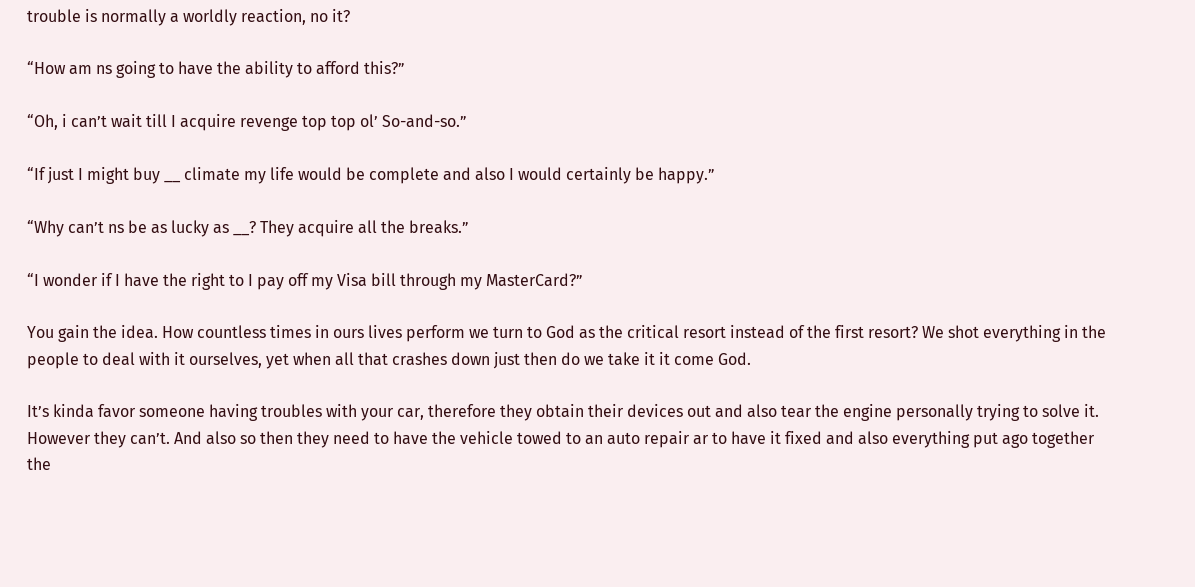trouble is normally a worldly reaction, no it?

“How am ns going to have the ability to afford this?”

“Oh, i can’t wait till I acquire revenge top top ol’ So-and-so.”

“If just I might buy __ climate my life would be complete and also I would certainly be happy.”

“Why can’t ns be as lucky as __? They acquire all the breaks.”

“I wonder if I have the right to I pay off my Visa bill through my MasterCard?”

You gain the idea. How countless times in ours lives perform we turn to God as the critical resort instead of the first resort? We shot everything in the people to deal with it ourselves, yet when all that crashes down just then do we take it it come God.

It’s kinda favor someone having troubles with your car, therefore they obtain their devices out and also tear the engine personally trying to solve it. However they can’t. And also so then they need to have the vehicle towed to an auto repair ar to have it fixed and also everything put ago together the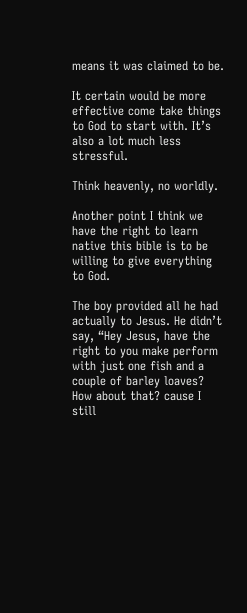means it was claimed to be.

It certain would be more effective come take things to God to start with. It’s also a lot much less stressful.

Think heavenly, no worldly.

Another point I think we have the right to learn native this bible is to be willing to give everything to God.

The boy provided all he had actually to Jesus. He didn’t say, “Hey Jesus, have the right to you make perform with just one fish and a couple of barley loaves? How about that? cause I still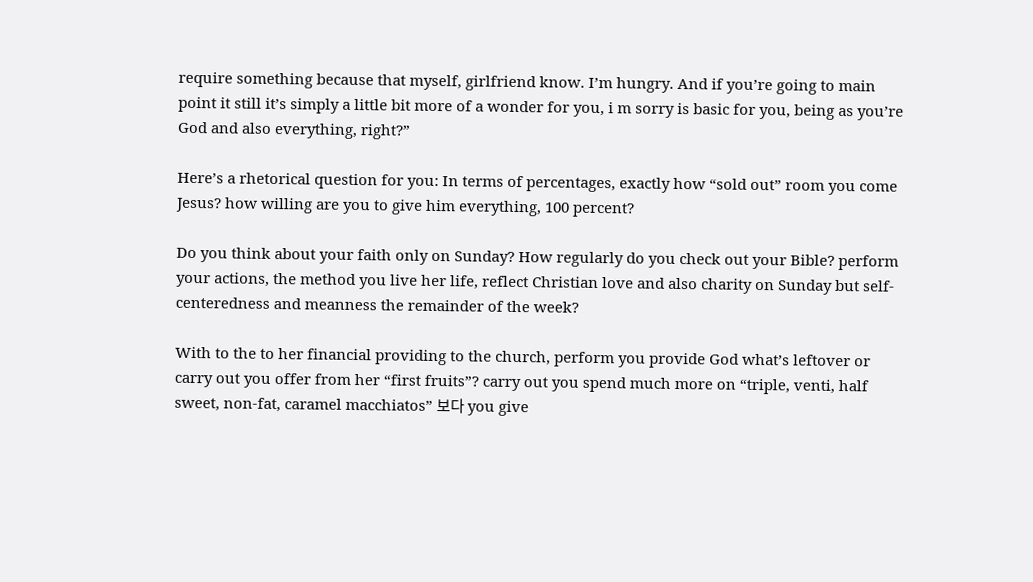require something because that myself, girlfriend know. I’m hungry. And if you’re going to main point it still it’s simply a little bit more of a wonder for you, i m sorry is basic for you, being as you’re God and also everything, right?”

Here’s a rhetorical question for you: In terms of percentages, exactly how “sold out” room you come Jesus? how willing are you to give him everything, 100 percent?

Do you think about your faith only on Sunday? How regularly do you check out your Bible? perform your actions, the method you live her life, reflect Christian love and also charity on Sunday but self-centeredness and meanness the remainder of the week?

With to the to her financial providing to the church, perform you provide God what’s leftover or carry out you offer from her “first fruits”? carry out you spend much more on “triple, venti, half sweet, non-fat, caramel macchiatos” 보다 you give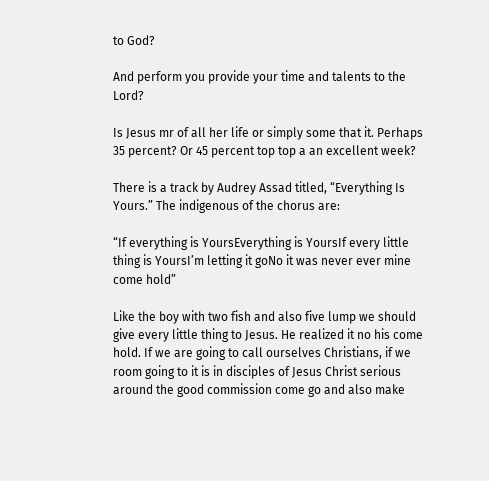to God?

And perform you provide your time and talents to the Lord?

Is Jesus mr of all her life or simply some that it. Perhaps 35 percent? Or 45 percent top top a an excellent week?

There is a track by Audrey Assad titled, “Everything Is Yours.” The indigenous of the chorus are:

“If everything is YoursEverything is YoursIf every little thing is YoursI’m letting it goNo it was never ever mine come hold”

Like the boy with two fish and also five lump we should give every little thing to Jesus. He realized it no his come hold. If we are going to call ourselves Christians, if we room going to it is in disciples of Jesus Christ serious around the good commission come go and also make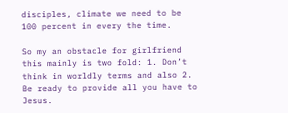disciples, climate we need to be 100 percent in every the time.

So my an obstacle for girlfriend this mainly is two fold: 1. Don’t think in worldly terms and also 2. Be ready to provide all you have to Jesus.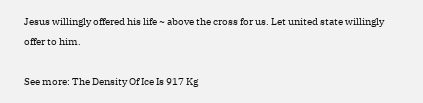Jesus willingly offered his life ~ above the cross for us. Let united state willingly offer to him.

See more: The Density Of Ice Is 917 Kg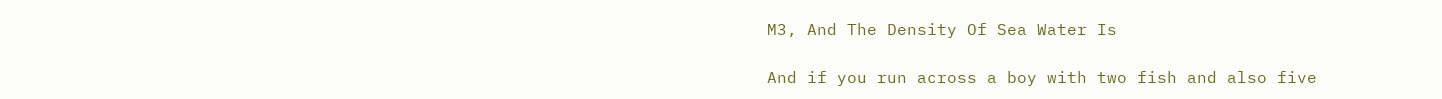M3, And The Density Of Sea Water Is

And if you run across a boy with two fish and also five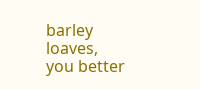barley loaves, you better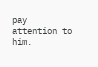pay attention to him.